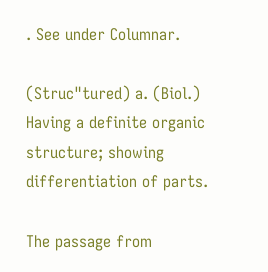. See under Columnar.

(Struc"tured) a. (Biol.) Having a definite organic structure; showing differentiation of parts.

The passage from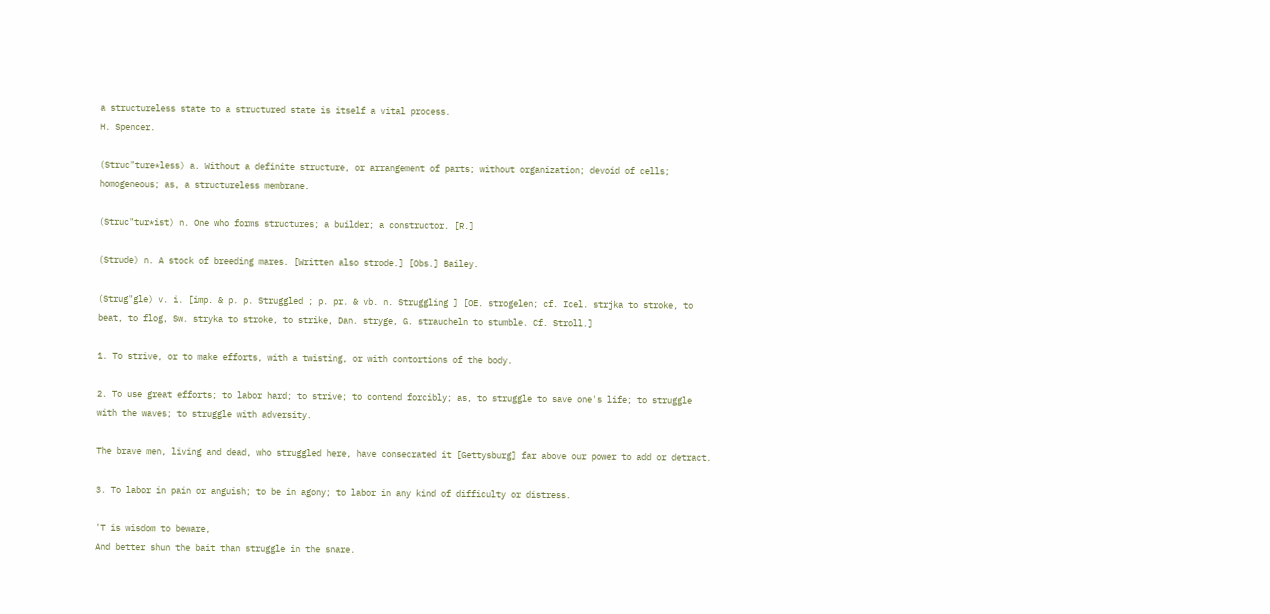a structureless state to a structured state is itself a vital process.
H. Spencer.

(Struc"ture*less) a. Without a definite structure, or arrangement of parts; without organization; devoid of cells; homogeneous; as, a structureless membrane.

(Struc"tur*ist) n. One who forms structures; a builder; a constructor. [R.]

(Strude) n. A stock of breeding mares. [Written also strode.] [Obs.] Bailey.

(Strug"gle) v. i. [imp. & p. p. Struggled ; p. pr. & vb. n. Struggling ] [OE. strogelen; cf. Icel. strjka to stroke, to beat, to flog, Sw. stryka to stroke, to strike, Dan. stryge, G. straucheln to stumble. Cf. Stroll.]

1. To strive, or to make efforts, with a twisting, or with contortions of the body.

2. To use great efforts; to labor hard; to strive; to contend forcibly; as, to struggle to save one's life; to struggle with the waves; to struggle with adversity.

The brave men, living and dead, who struggled here, have consecrated it [Gettysburg] far above our power to add or detract.

3. To labor in pain or anguish; to be in agony; to labor in any kind of difficulty or distress.

'T is wisdom to beware,
And better shun the bait than struggle in the snare.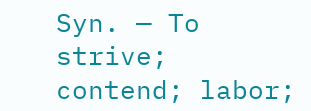Syn. — To strive; contend; labor;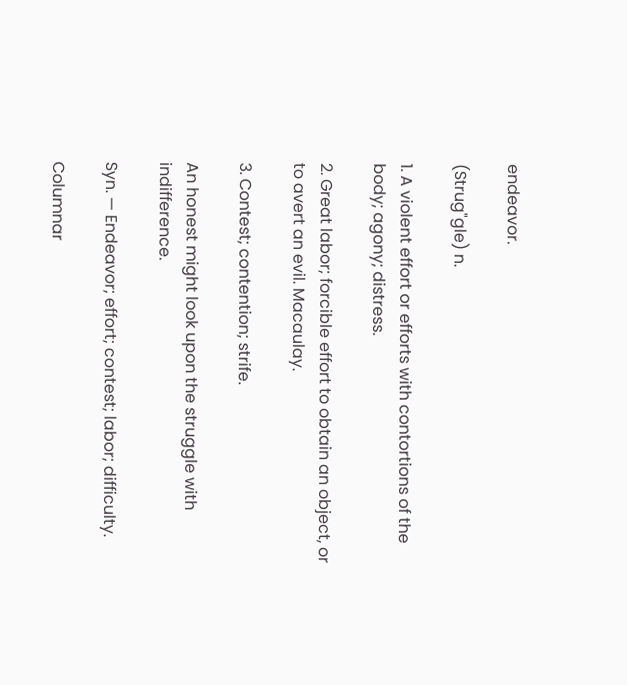endeavor.

(Strug"gle) n.

1. A violent effort or efforts with contortions of the body; agony; distress.

2. Great labor; forcible effort to obtain an object, or to avert an evil. Macaulay.

3. Contest; contention; strife.

An honest might look upon the struggle with indifference.

Syn. — Endeavor; effort; contest; labor; difficulty.

Columnar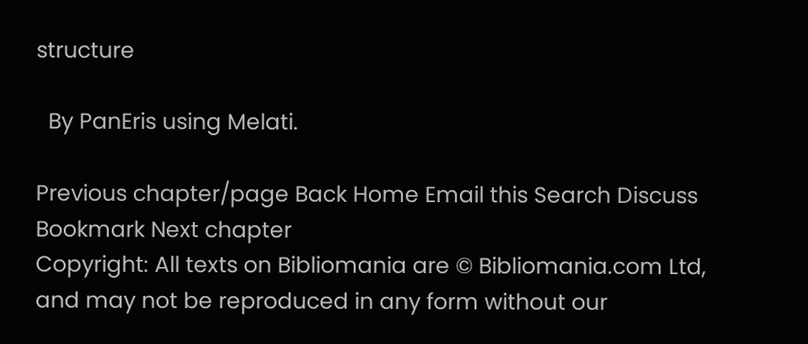structure

  By PanEris using Melati.

Previous chapter/page Back Home Email this Search Discuss Bookmark Next chapter
Copyright: All texts on Bibliomania are © Bibliomania.com Ltd, and may not be reproduced in any form without our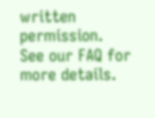written permission.
See our FAQ for more details.